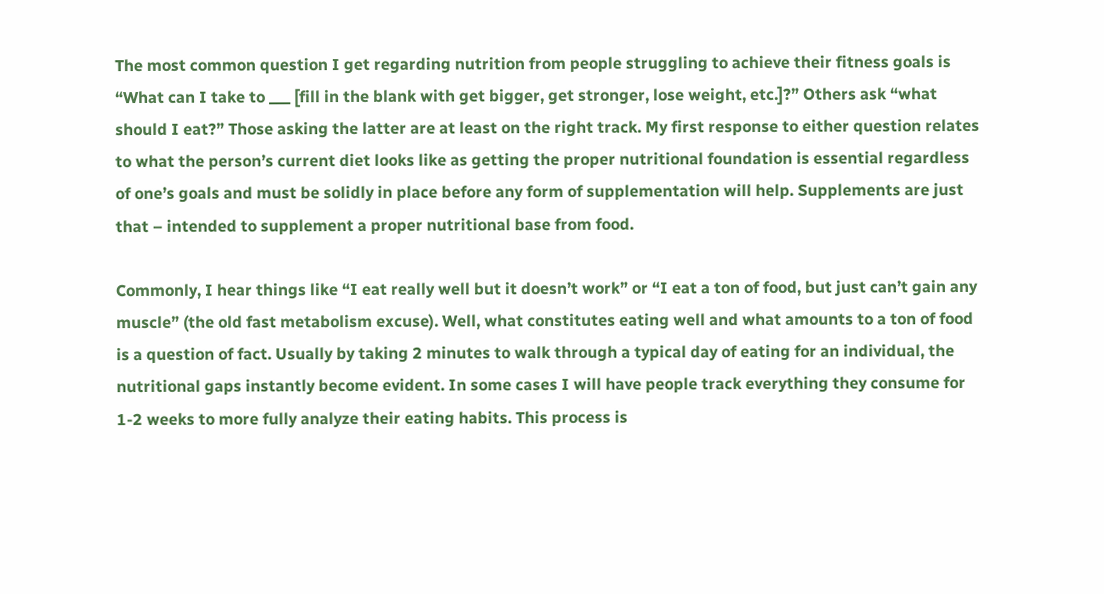The most common question I get regarding nutrition from people struggling to achieve their fitness goals is “What can I take to ___ [fill in the blank with get bigger, get stronger, lose weight, etc.]?” Others ask “what should I eat?” Those asking the latter are at least on the right track. My first response to either question relates to what the person’s current diet looks like as getting the proper nutritional foundation is essential regardless of one’s goals and must be solidly in place before any form of supplementation will help. Supplements are just that – intended to supplement a proper nutritional base from food.

Commonly, I hear things like “I eat really well but it doesn’t work” or “I eat a ton of food, but just can’t gain any muscle” (the old fast metabolism excuse). Well, what constitutes eating well and what amounts to a ton of food is a question of fact. Usually by taking 2 minutes to walk through a typical day of eating for an individual, the nutritional gaps instantly become evident. In some cases I will have people track everything they consume for 1-2 weeks to more fully analyze their eating habits. This process is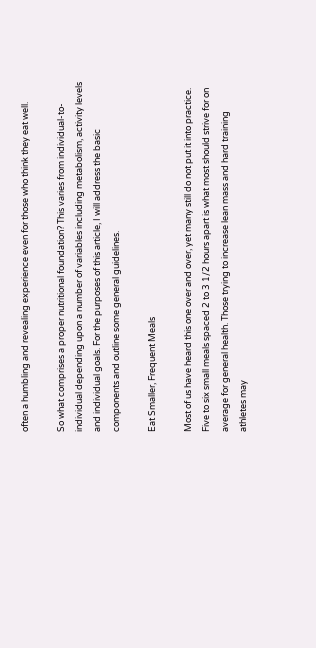often a humbling and revealing experience even for those who think they eat well.

So what comprises a proper nutritional foundation? This varies from individual-to-individual depending upon a number of variables including metabolism, activity levels and individual goals. For the purposes of this article, I will address the basic components and outline some general guidelines.

Eat Smaller, Frequent Meals

Most of us have heard this one over and over, yet many still do not put it into practice. Five to six small meals spaced 2 to 3 1/2 hours apart is what most should strive for on average for general health. Those trying to increase lean mass and hard training athletes may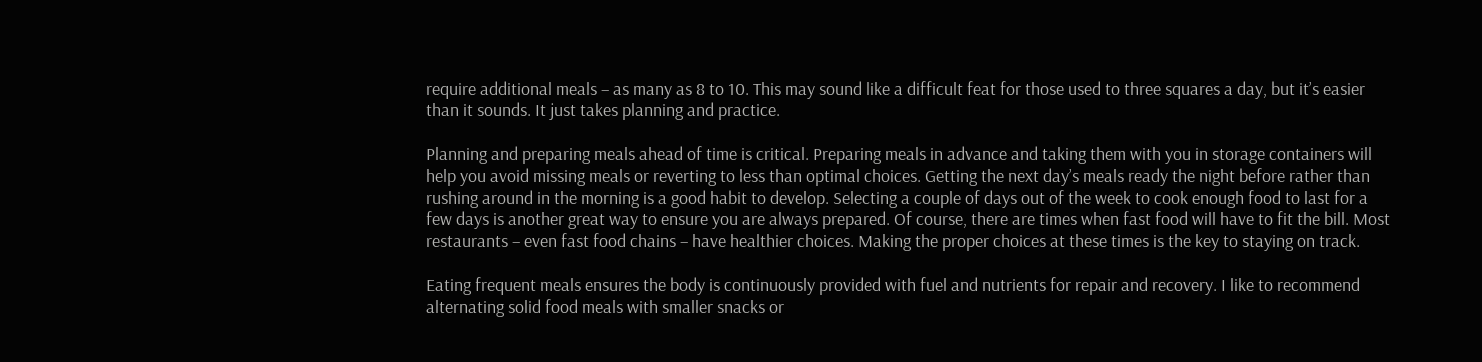require additional meals – as many as 8 to 10. This may sound like a difficult feat for those used to three squares a day, but it’s easier than it sounds. It just takes planning and practice.

Planning and preparing meals ahead of time is critical. Preparing meals in advance and taking them with you in storage containers will help you avoid missing meals or reverting to less than optimal choices. Getting the next day’s meals ready the night before rather than rushing around in the morning is a good habit to develop. Selecting a couple of days out of the week to cook enough food to last for a few days is another great way to ensure you are always prepared. Of course, there are times when fast food will have to fit the bill. Most restaurants – even fast food chains – have healthier choices. Making the proper choices at these times is the key to staying on track.

Eating frequent meals ensures the body is continuously provided with fuel and nutrients for repair and recovery. I like to recommend alternating solid food meals with smaller snacks or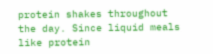protein shakes throughout the day. Since liquid meals like protein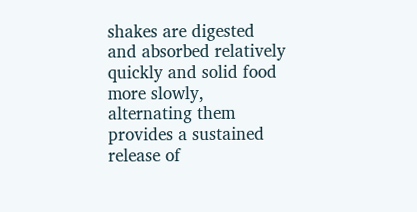shakes are digested and absorbed relatively quickly and solid food more slowly, alternating them provides a sustained release of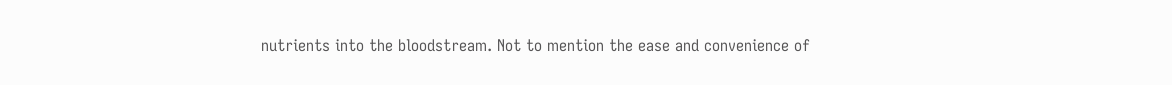nutrients into the bloodstream. Not to mention the ease and convenience of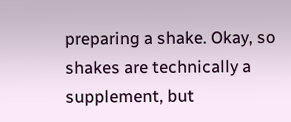preparing a shake. Okay, so shakes are technically a supplement, but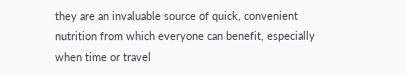they are an invaluable source of quick, convenient nutrition from which everyone can benefit, especially when time or travel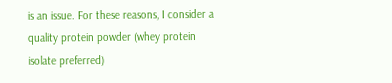is an issue. For these reasons, I consider a quality protein powder (whey protein isolate preferred)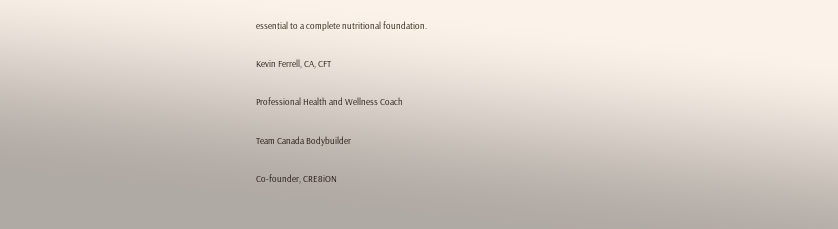essential to a complete nutritional foundation.

Kevin Ferrell, CA, CFT

Professional Health and Wellness Coach

Team Canada Bodybuilder

Co-founder, CRE8iON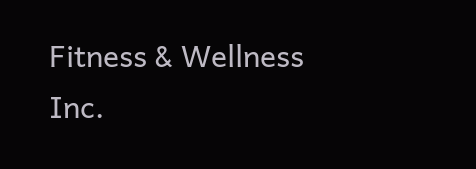Fitness & Wellness Inc.